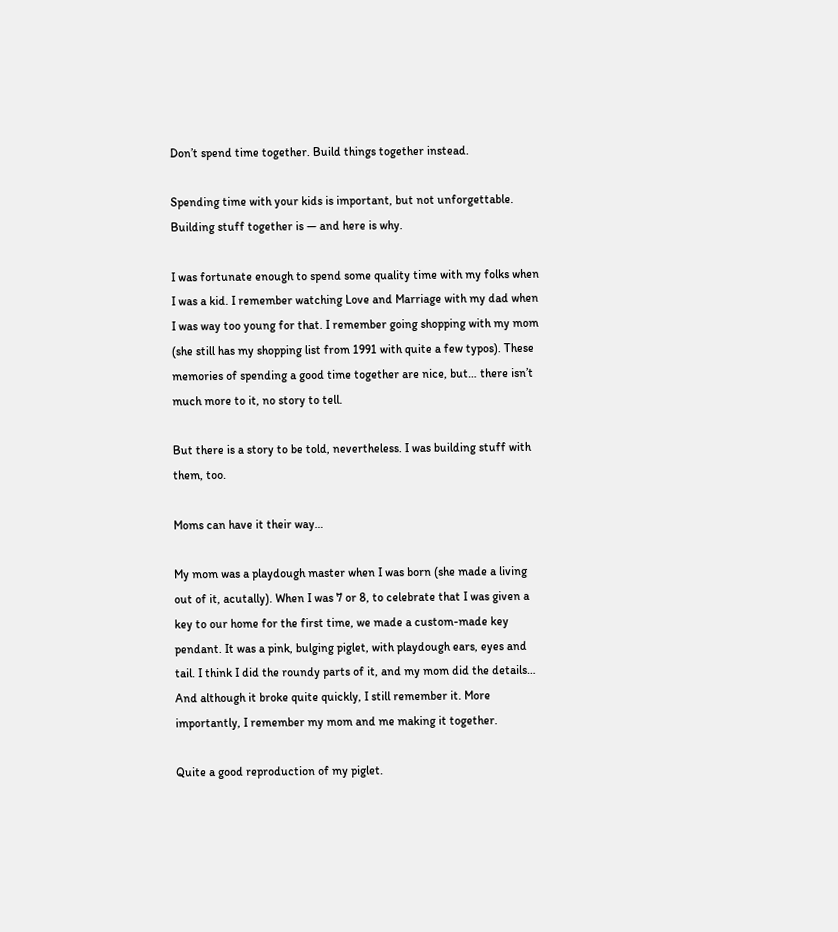Don’t spend time together. Build things together instead.

Spending time with your kids is important, but not unforgettable. Building stuff together is — and here is why.

I was fortunate enough to spend some quality time with my folks when I was a kid. I remember watching Love and Marriage with my dad when I was way too young for that. I remember going shopping with my mom (she still has my shopping list from 1991 with quite a few typos). These memories of spending a good time together are nice, but… there isn’t much more to it, no story to tell.

But there is a story to be told, nevertheless. I was building stuff with them, too.

Moms can have it their way…

My mom was a playdough master when I was born (she made a living out of it, acutally). When I was 7 or 8, to celebrate that I was given a key to our home for the first time, we made a custom-made key pendant. It was a pink, bulging piglet, with playdough ears, eyes and tail. I think I did the roundy parts of it, and my mom did the details… And although it broke quite quickly, I still remember it. More importantly, I remember my mom and me making it together.

Quite a good reproduction of my piglet.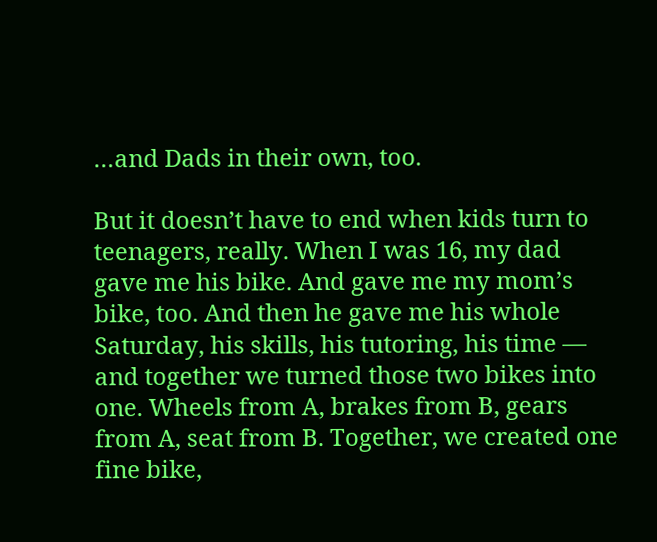…and Dads in their own, too.

But it doesn’t have to end when kids turn to teenagers, really. When I was 16, my dad gave me his bike. And gave me my mom’s bike, too. And then he gave me his whole Saturday, his skills, his tutoring, his time — and together we turned those two bikes into one. Wheels from A, brakes from B, gears from A, seat from B. Together, we created one fine bike,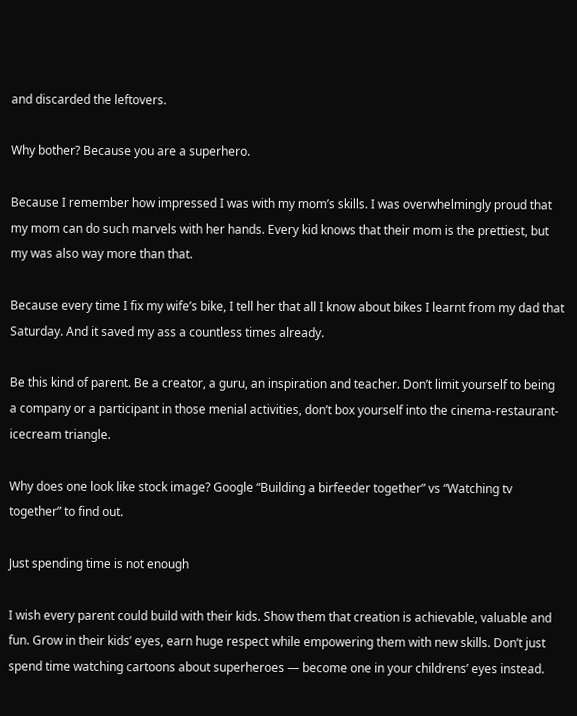and discarded the leftovers.

Why bother? Because you are a superhero.

Because I remember how impressed I was with my mom’s skills. I was overwhelmingly proud that my mom can do such marvels with her hands. Every kid knows that their mom is the prettiest, but my was also way more than that.

Because every time I fix my wife’s bike, I tell her that all I know about bikes I learnt from my dad that Saturday. And it saved my ass a countless times already.

Be this kind of parent. Be a creator, a guru, an inspiration and teacher. Don’t limit yourself to being a company or a participant in those menial activities, don’t box yourself into the cinema-restaurant-icecream triangle.

Why does one look like stock image? Google “Building a birfeeder together” vs “Watching tv together” to find out.

Just spending time is not enough

I wish every parent could build with their kids. Show them that creation is achievable, valuable and fun. Grow in their kids’ eyes, earn huge respect while empowering them with new skills. Don’t just spend time watching cartoons about superheroes — become one in your childrens’ eyes instead.